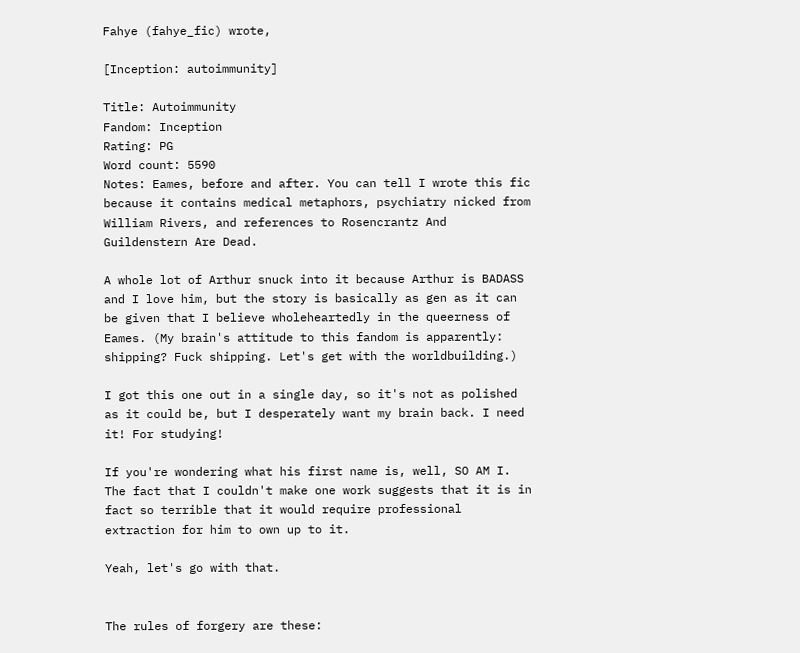Fahye (fahye_fic) wrote,

[Inception: autoimmunity]

Title: Autoimmunity
Fandom: Inception
Rating: PG
Word count: 5590
Notes: Eames, before and after. You can tell I wrote this fic because it contains medical metaphors, psychiatry nicked from William Rivers, and references to Rosencrantz And Guildenstern Are Dead.

A whole lot of Arthur snuck into it because Arthur is BADASS and I love him, but the story is basically as gen as it can be given that I believe wholeheartedly in the queerness of Eames. (My brain's attitude to this fandom is apparently: shipping? Fuck shipping. Let's get with the worldbuilding.)

I got this one out in a single day, so it's not as polished as it could be, but I desperately want my brain back. I need it! For studying!

If you're wondering what his first name is, well, SO AM I. The fact that I couldn't make one work suggests that it is in fact so terrible that it would require professional extraction for him to own up to it.

Yeah, let's go with that.


The rules of forgery are these: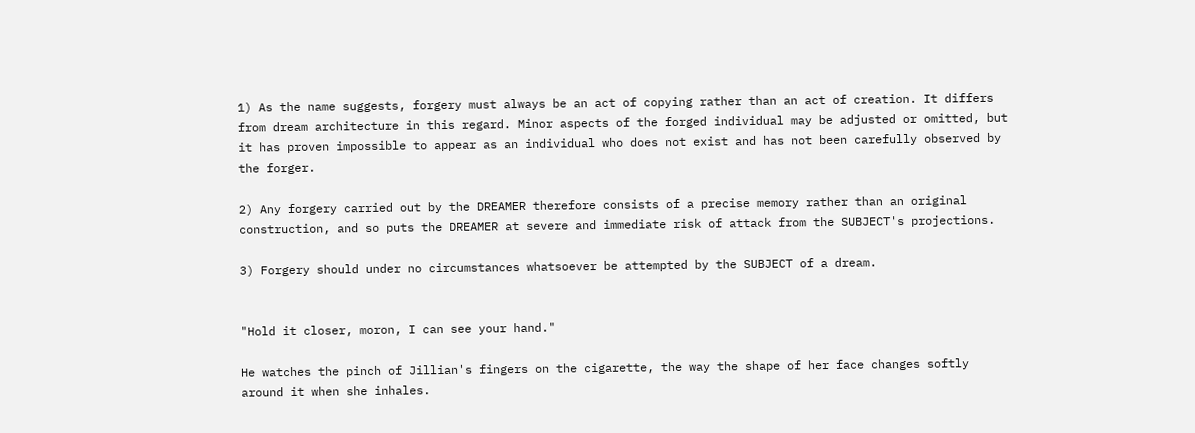1) As the name suggests, forgery must always be an act of copying rather than an act of creation. It differs from dream architecture in this regard. Minor aspects of the forged individual may be adjusted or omitted, but it has proven impossible to appear as an individual who does not exist and has not been carefully observed by the forger.

2) Any forgery carried out by the DREAMER therefore consists of a precise memory rather than an original construction, and so puts the DREAMER at severe and immediate risk of attack from the SUBJECT's projections.

3) Forgery should under no circumstances whatsoever be attempted by the SUBJECT of a dream.


"Hold it closer, moron, I can see your hand."

He watches the pinch of Jillian's fingers on the cigarette, the way the shape of her face changes softly around it when she inhales.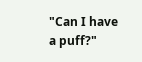"Can I have a puff?"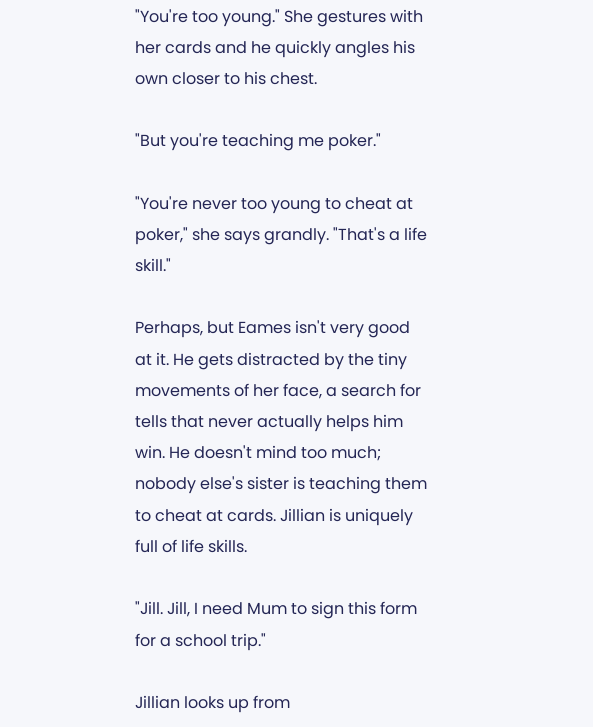"You're too young." She gestures with her cards and he quickly angles his own closer to his chest.

"But you're teaching me poker."

"You're never too young to cheat at poker," she says grandly. "That's a life skill."

Perhaps, but Eames isn't very good at it. He gets distracted by the tiny movements of her face, a search for tells that never actually helps him win. He doesn't mind too much; nobody else's sister is teaching them to cheat at cards. Jillian is uniquely full of life skills.

"Jill. Jill, I need Mum to sign this form for a school trip."

Jillian looks up from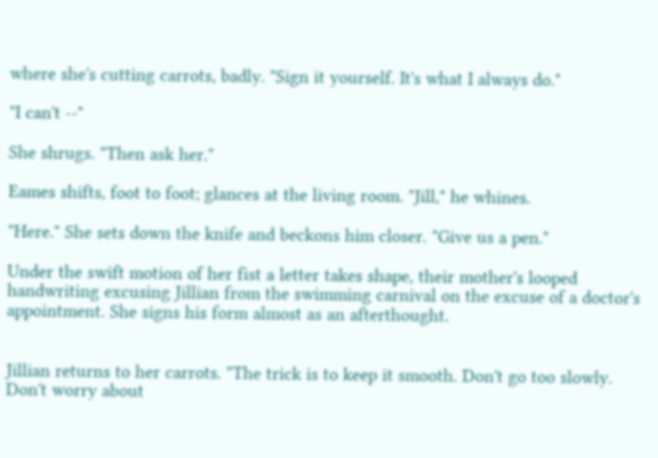where she's cutting carrots, badly. "Sign it yourself. It's what I always do."

"I can't --"

She shrugs. "Then ask her."

Eames shifts, foot to foot; glances at the living room. "Jill," he whines.

"Here." She sets down the knife and beckons him closer. "Give us a pen."

Under the swift motion of her fist a letter takes shape, their mother's looped handwriting excusing Jillian from the swimming carnival on the excuse of a doctor's appointment. She signs his form almost as an afterthought.


Jillian returns to her carrots. "The trick is to keep it smooth. Don't go too slowly. Don't worry about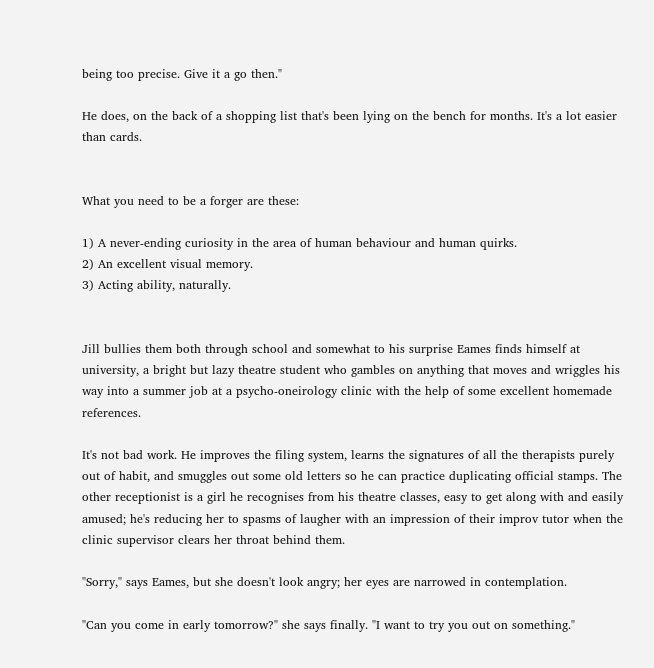being too precise. Give it a go then."

He does, on the back of a shopping list that's been lying on the bench for months. It's a lot easier than cards.


What you need to be a forger are these:

1) A never-ending curiosity in the area of human behaviour and human quirks.
2) An excellent visual memory.
3) Acting ability, naturally.


Jill bullies them both through school and somewhat to his surprise Eames finds himself at university, a bright but lazy theatre student who gambles on anything that moves and wriggles his way into a summer job at a psycho-oneirology clinic with the help of some excellent homemade references.

It's not bad work. He improves the filing system, learns the signatures of all the therapists purely out of habit, and smuggles out some old letters so he can practice duplicating official stamps. The other receptionist is a girl he recognises from his theatre classes, easy to get along with and easily amused; he's reducing her to spasms of laugher with an impression of their improv tutor when the clinic supervisor clears her throat behind them.

"Sorry," says Eames, but she doesn't look angry; her eyes are narrowed in contemplation.

"Can you come in early tomorrow?" she says finally. "I want to try you out on something."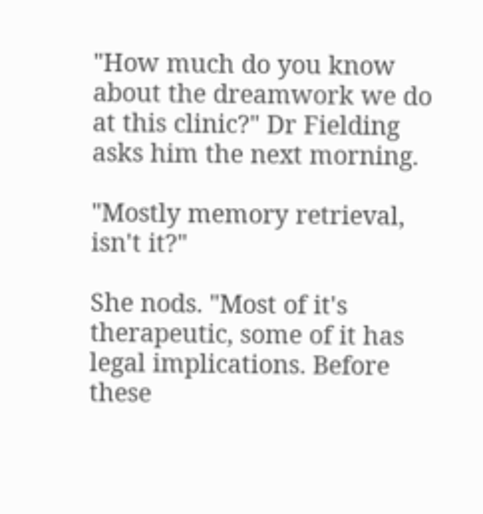"How much do you know about the dreamwork we do at this clinic?" Dr Fielding asks him the next morning.

"Mostly memory retrieval, isn't it?"

She nods. "Most of it's therapeutic, some of it has legal implications. Before these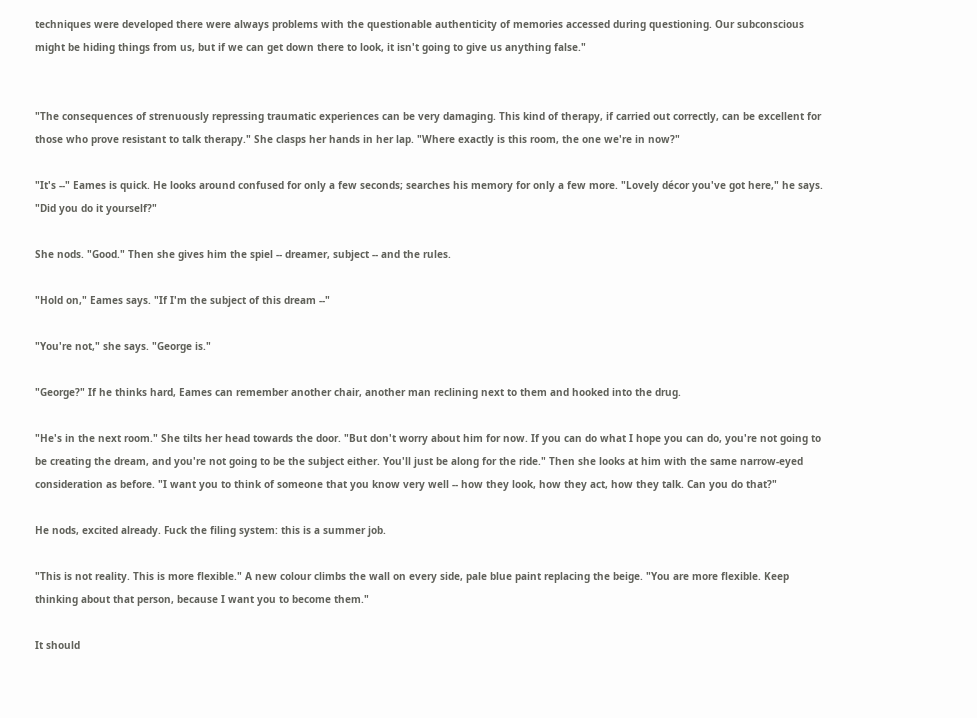techniques were developed there were always problems with the questionable authenticity of memories accessed during questioning. Our subconscious might be hiding things from us, but if we can get down there to look, it isn't going to give us anything false."


"The consequences of strenuously repressing traumatic experiences can be very damaging. This kind of therapy, if carried out correctly, can be excellent for those who prove resistant to talk therapy." She clasps her hands in her lap. "Where exactly is this room, the one we're in now?"

"It's --" Eames is quick. He looks around confused for only a few seconds; searches his memory for only a few more. "Lovely décor you've got here," he says. "Did you do it yourself?"

She nods. "Good." Then she gives him the spiel -- dreamer, subject -- and the rules.

"Hold on," Eames says. "If I'm the subject of this dream --"

"You're not," she says. "George is."

"George?" If he thinks hard, Eames can remember another chair, another man reclining next to them and hooked into the drug.

"He's in the next room." She tilts her head towards the door. "But don't worry about him for now. If you can do what I hope you can do, you're not going to be creating the dream, and you're not going to be the subject either. You'll just be along for the ride." Then she looks at him with the same narrow-eyed consideration as before. "I want you to think of someone that you know very well -- how they look, how they act, how they talk. Can you do that?"

He nods, excited already. Fuck the filing system: this is a summer job.

"This is not reality. This is more flexible." A new colour climbs the wall on every side, pale blue paint replacing the beige. "You are more flexible. Keep thinking about that person, because I want you to become them."

It should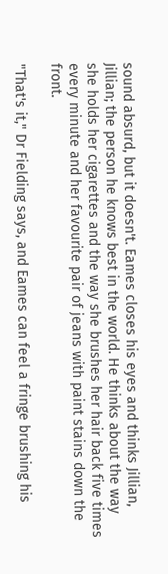sound absurd, but it doesn't. Eames closes his eyes and thinks Jillian, Jillian; the person he knows best in the world. He thinks about the way she holds her cigarettes and the way she brushes her hair back five times every minute and her favourite pair of jeans with paint stains down the front.

"That's it," Dr Fielding says, and Eames can feel a fringe brushing his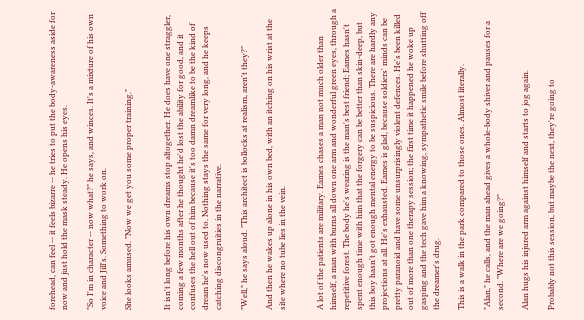forehead, can feel -- it feels bizarre -- he tries to put the body-awareness aside for now and just hold the mask steady. He opens his eyes.

"So I'm in character -- now what?" he says, and winces. It's a mixture of his own voice and Jill's. Something to work on.

She looks amused. "Now we get you some proper training."


It isn't long before his own dreams stop altogether. He does have one straggler, coming a few months after he thought he'd lost the ability for good, and it confuses the hell out of him because it's too damn dreamlike to be the kind of dream he's now used to. Nothing stays the same for very long, and he keeps catching discongruities in the narrative.

"Well," he says aloud. "This architect is bollocks at realism, aren't they?"

And then he wakes up alone in his own bed, with an itching on his wrist at the site where no tube lies in the vein.


A lot of the patients are military. Eames chases a man not much older than himself, a man with burns all down one arm and wonderful green eyes, through a repetitive forest. The body he's wearing is the man's best friend; Eames hasn't spent enough time with him that the forgery can be better than skin-deep, but this boy hasn't got enough mental energy to be suspicious. There are hardly any projections at all. He's exhausted. Eames is glad, because soldiers' minds can be pretty paranoid and have some unsurprisingly violent defences. He's been killed out of more than one therapy session; the first time it happened he woke up gasping and the tech gave him a knowing, sympathetic smile before shutting off the dreamer's drug.

This is a walk in the park compared to those ones. Almost literally.

"Alan," he calls, and the man ahead gives a whole-body shiver and pauses for a second. "Where are we going?"

Alan hugs his injured arm against himself and starts to jog again.

Probably not this session, but maybe the next, they're going to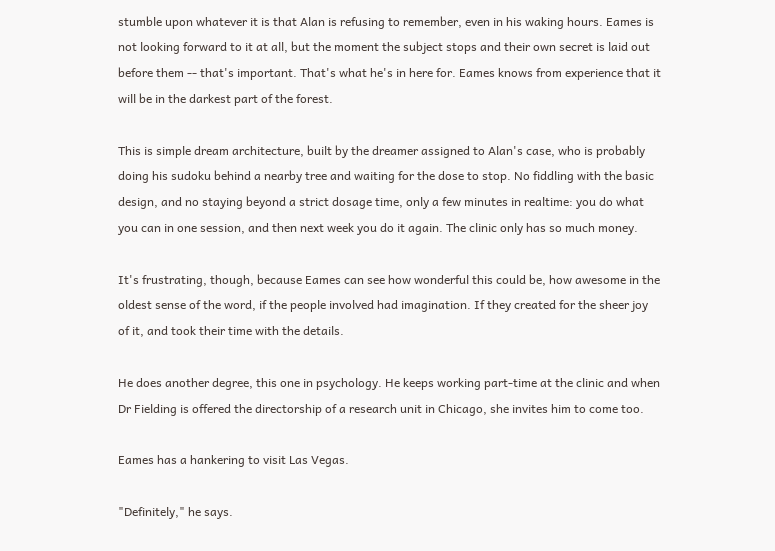stumble upon whatever it is that Alan is refusing to remember, even in his waking hours. Eames is not looking forward to it at all, but the moment the subject stops and their own secret is laid out before them -- that's important. That's what he's in here for. Eames knows from experience that it will be in the darkest part of the forest.

This is simple dream architecture, built by the dreamer assigned to Alan's case, who is probably doing his sudoku behind a nearby tree and waiting for the dose to stop. No fiddling with the basic design, and no staying beyond a strict dosage time, only a few minutes in realtime: you do what you can in one session, and then next week you do it again. The clinic only has so much money.

It's frustrating, though, because Eames can see how wonderful this could be, how awesome in the oldest sense of the word, if the people involved had imagination. If they created for the sheer joy of it, and took their time with the details.

He does another degree, this one in psychology. He keeps working part-time at the clinic and when Dr Fielding is offered the directorship of a research unit in Chicago, she invites him to come too.

Eames has a hankering to visit Las Vegas.

"Definitely," he says.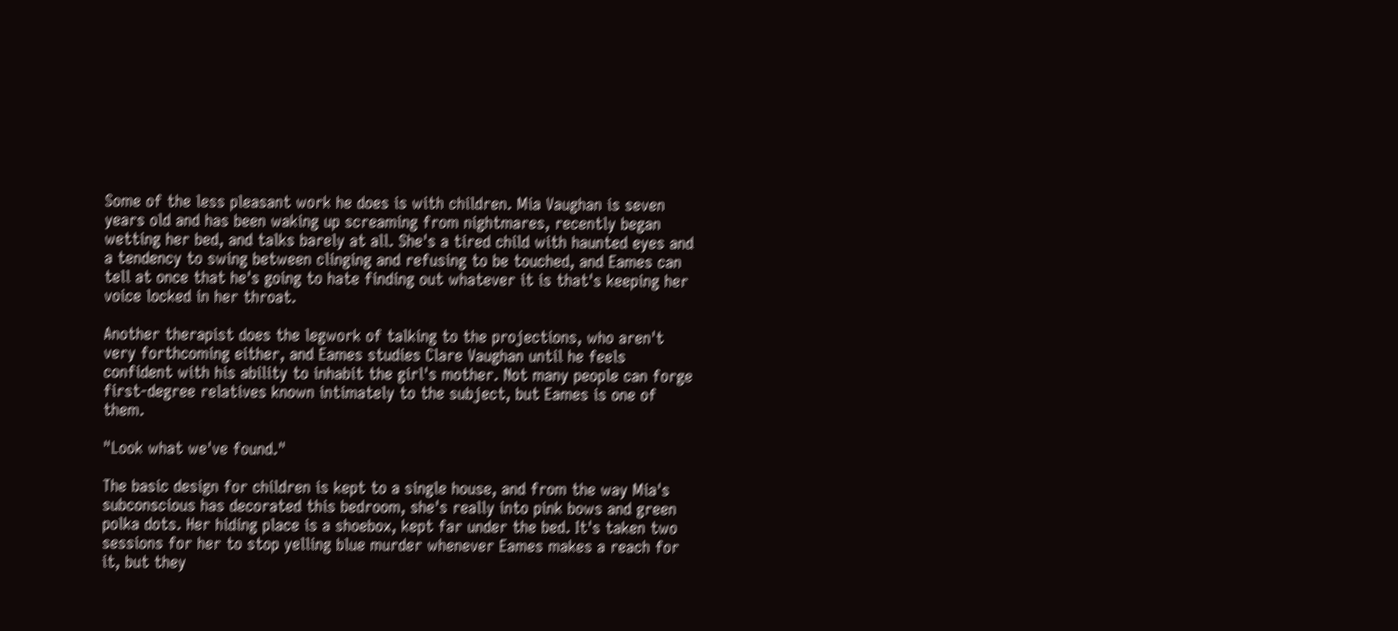Some of the less pleasant work he does is with children. Mia Vaughan is seven years old and has been waking up screaming from nightmares, recently began wetting her bed, and talks barely at all. She's a tired child with haunted eyes and a tendency to swing between clinging and refusing to be touched, and Eames can tell at once that he's going to hate finding out whatever it is that's keeping her voice locked in her throat.

Another therapist does the legwork of talking to the projections, who aren't very forthcoming either, and Eames studies Clare Vaughan until he feels confident with his ability to inhabit the girl's mother. Not many people can forge first-degree relatives known intimately to the subject, but Eames is one of them.

"Look what we've found."

The basic design for children is kept to a single house, and from the way Mia's subconscious has decorated this bedroom, she's really into pink bows and green polka dots. Her hiding place is a shoebox, kept far under the bed. It's taken two sessions for her to stop yelling blue murder whenever Eames makes a reach for it, but they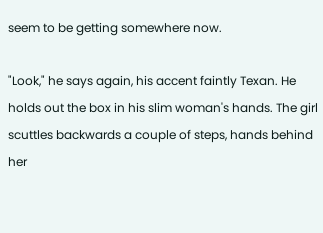seem to be getting somewhere now.

"Look," he says again, his accent faintly Texan. He holds out the box in his slim woman's hands. The girl scuttles backwards a couple of steps, hands behind her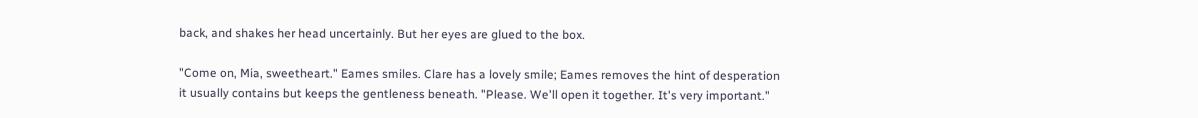back, and shakes her head uncertainly. But her eyes are glued to the box.

"Come on, Mia, sweetheart." Eames smiles. Clare has a lovely smile; Eames removes the hint of desperation it usually contains but keeps the gentleness beneath. "Please. We'll open it together. It's very important."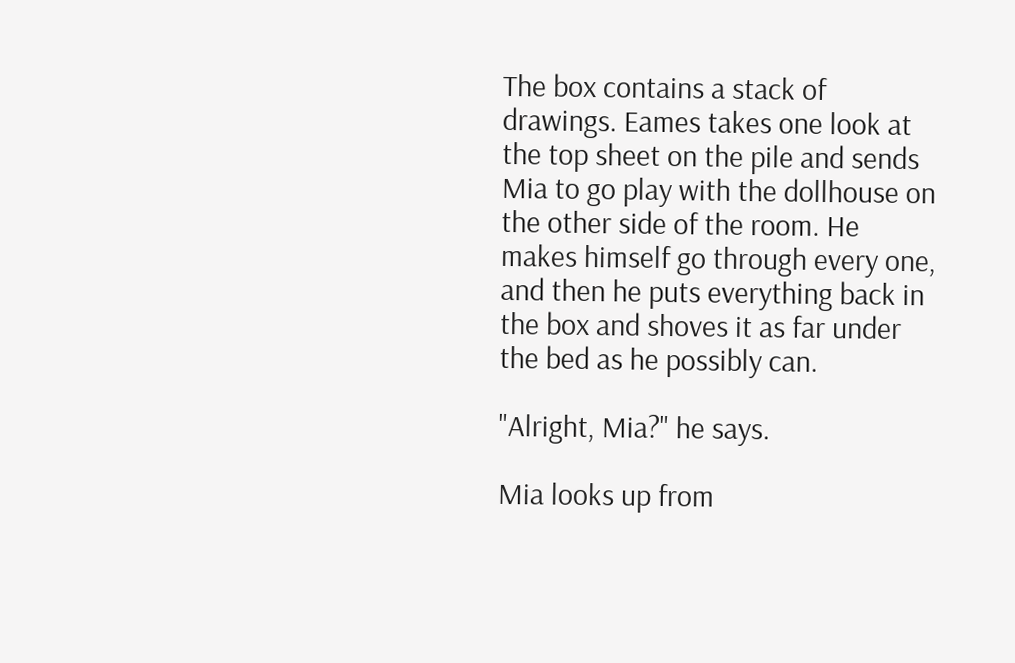The box contains a stack of drawings. Eames takes one look at the top sheet on the pile and sends Mia to go play with the dollhouse on the other side of the room. He makes himself go through every one, and then he puts everything back in the box and shoves it as far under the bed as he possibly can.

"Alright, Mia?" he says.

Mia looks up from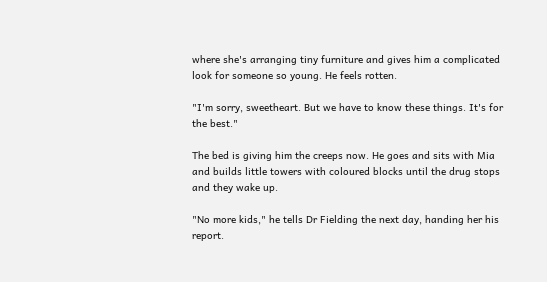where she's arranging tiny furniture and gives him a complicated look for someone so young. He feels rotten.

"I'm sorry, sweetheart. But we have to know these things. It's for the best."

The bed is giving him the creeps now. He goes and sits with Mia and builds little towers with coloured blocks until the drug stops and they wake up.

"No more kids," he tells Dr Fielding the next day, handing her his report.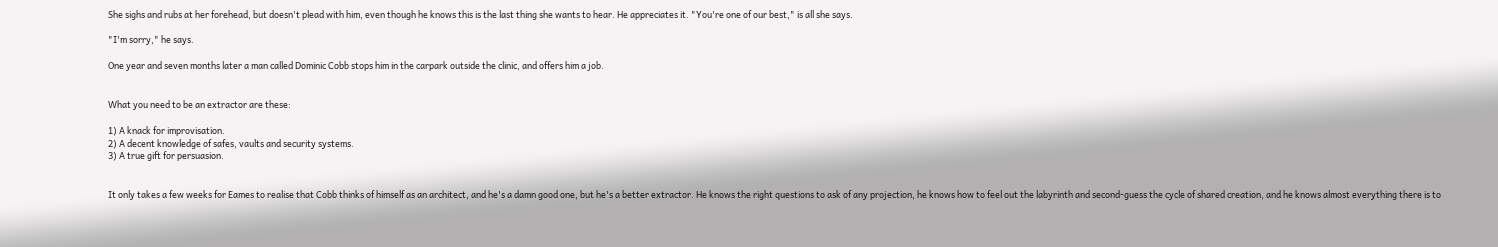She sighs and rubs at her forehead, but doesn't plead with him, even though he knows this is the last thing she wants to hear. He appreciates it. "You're one of our best," is all she says.

"I'm sorry," he says.

One year and seven months later a man called Dominic Cobb stops him in the carpark outside the clinic, and offers him a job.


What you need to be an extractor are these:

1) A knack for improvisation.
2) A decent knowledge of safes, vaults and security systems.
3) A true gift for persuasion.


It only takes a few weeks for Eames to realise that Cobb thinks of himself as an architect, and he's a damn good one, but he's a better extractor. He knows the right questions to ask of any projection, he knows how to feel out the labyrinth and second-guess the cycle of shared creation, and he knows almost everything there is to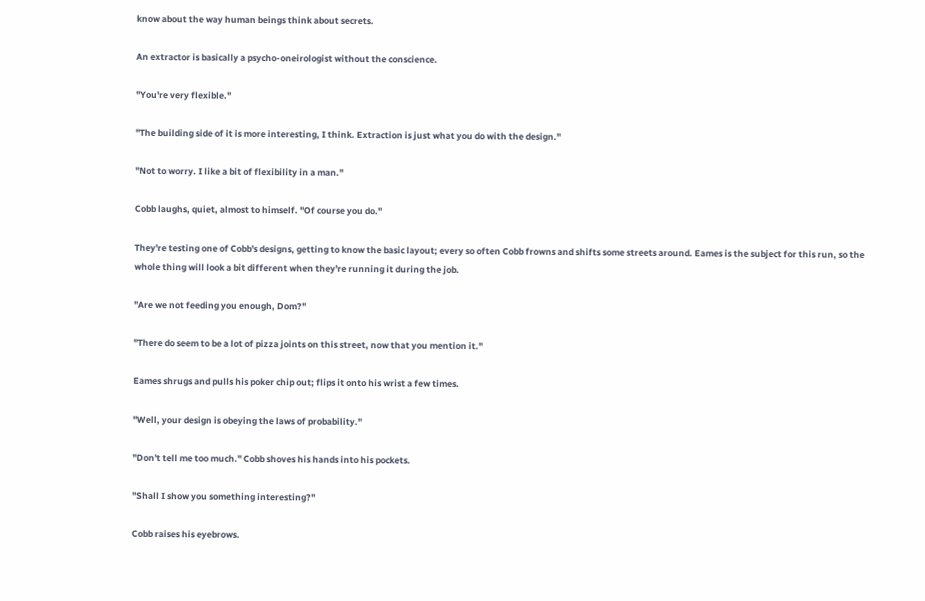know about the way human beings think about secrets.

An extractor is basically a psycho-oneirologist without the conscience.

"You're very flexible."

"The building side of it is more interesting, I think. Extraction is just what you do with the design."

"Not to worry. I like a bit of flexibility in a man."

Cobb laughs, quiet, almost to himself. "Of course you do."

They're testing one of Cobb's designs, getting to know the basic layout; every so often Cobb frowns and shifts some streets around. Eames is the subject for this run, so the whole thing will look a bit different when they're running it during the job.

"Are we not feeding you enough, Dom?"

"There do seem to be a lot of pizza joints on this street, now that you mention it."

Eames shrugs and pulls his poker chip out; flips it onto his wrist a few times.

"Well, your design is obeying the laws of probability."

"Don't tell me too much." Cobb shoves his hands into his pockets.

"Shall I show you something interesting?"

Cobb raises his eyebrows.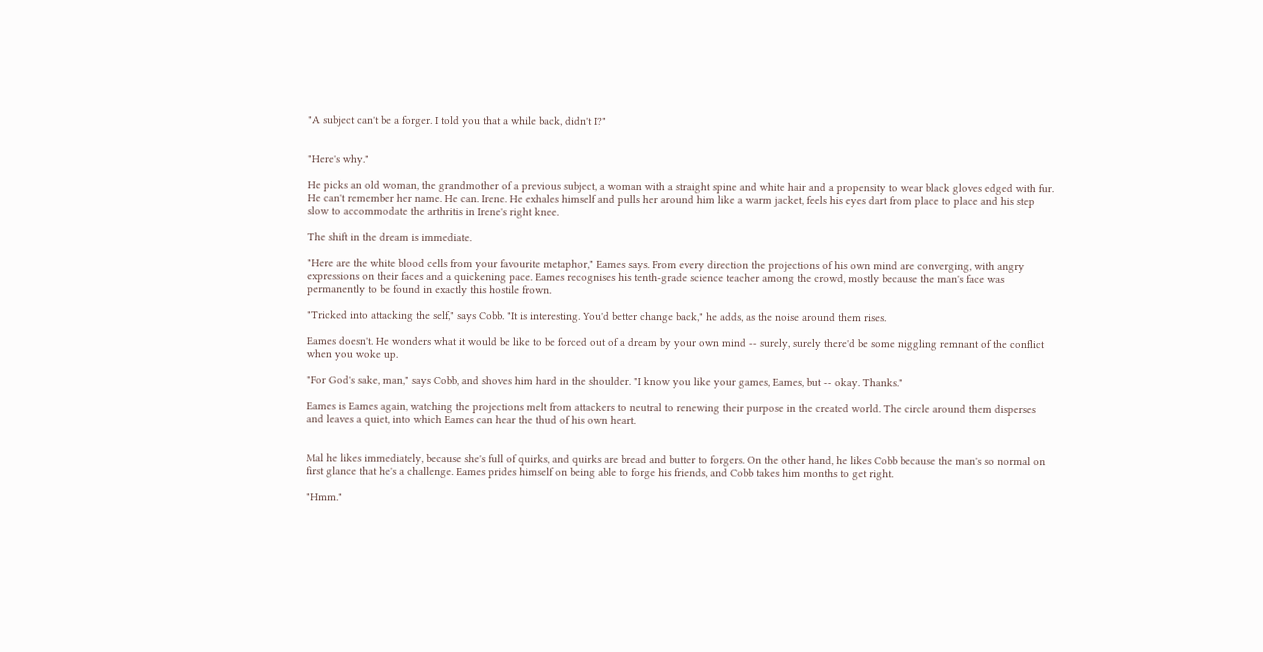"A subject can't be a forger. I told you that a while back, didn't I?"


"Here's why."

He picks an old woman, the grandmother of a previous subject, a woman with a straight spine and white hair and a propensity to wear black gloves edged with fur. He can't remember her name. He can. Irene. He exhales himself and pulls her around him like a warm jacket, feels his eyes dart from place to place and his step slow to accommodate the arthritis in Irene's right knee.

The shift in the dream is immediate.

"Here are the white blood cells from your favourite metaphor," Eames says. From every direction the projections of his own mind are converging, with angry expressions on their faces and a quickening pace. Eames recognises his tenth-grade science teacher among the crowd, mostly because the man's face was permanently to be found in exactly this hostile frown.

"Tricked into attacking the self," says Cobb. "It is interesting. You'd better change back," he adds, as the noise around them rises.

Eames doesn't. He wonders what it would be like to be forced out of a dream by your own mind -- surely, surely there'd be some niggling remnant of the conflict when you woke up.

"For God's sake, man," says Cobb, and shoves him hard in the shoulder. "I know you like your games, Eames, but -- okay. Thanks."

Eames is Eames again, watching the projections melt from attackers to neutral to renewing their purpose in the created world. The circle around them disperses and leaves a quiet, into which Eames can hear the thud of his own heart.


Mal he likes immediately, because she's full of quirks, and quirks are bread and butter to forgers. On the other hand, he likes Cobb because the man's so normal on first glance that he's a challenge. Eames prides himself on being able to forge his friends, and Cobb takes him months to get right.

"Hmm."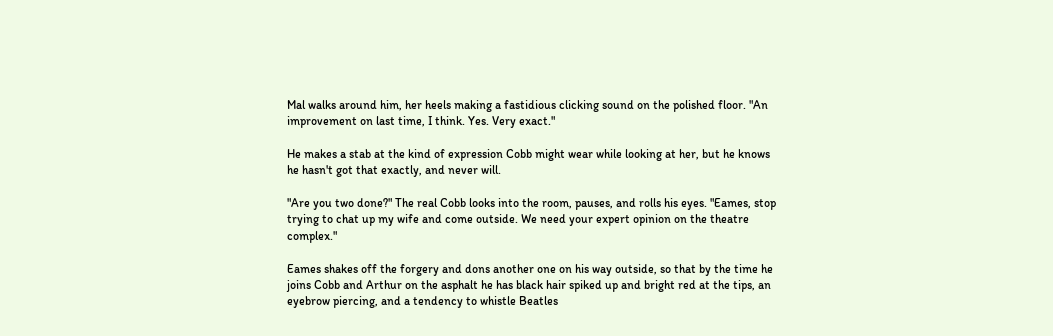Mal walks around him, her heels making a fastidious clicking sound on the polished floor. "An improvement on last time, I think. Yes. Very exact."

He makes a stab at the kind of expression Cobb might wear while looking at her, but he knows he hasn't got that exactly, and never will.

"Are you two done?" The real Cobb looks into the room, pauses, and rolls his eyes. "Eames, stop trying to chat up my wife and come outside. We need your expert opinion on the theatre complex."

Eames shakes off the forgery and dons another one on his way outside, so that by the time he joins Cobb and Arthur on the asphalt he has black hair spiked up and bright red at the tips, an eyebrow piercing, and a tendency to whistle Beatles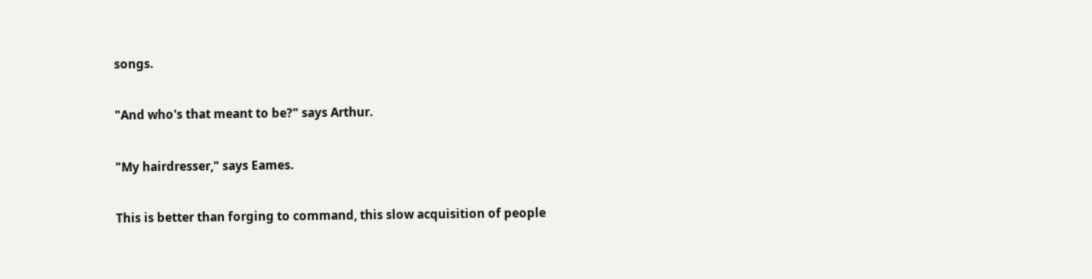songs.

"And who's that meant to be?" says Arthur.

"My hairdresser," says Eames.

This is better than forging to command, this slow acquisition of people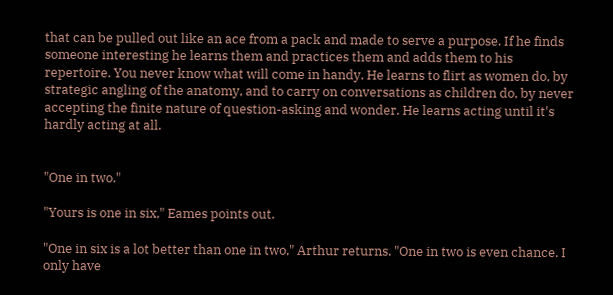that can be pulled out like an ace from a pack and made to serve a purpose. If he finds someone interesting he learns them and practices them and adds them to his repertoire. You never know what will come in handy. He learns to flirt as women do, by strategic angling of the anatomy, and to carry on conversations as children do, by never accepting the finite nature of question-asking and wonder. He learns acting until it's hardly acting at all.


"One in two."

"Yours is one in six," Eames points out.

"One in six is a lot better than one in two," Arthur returns. "One in two is even chance. I only have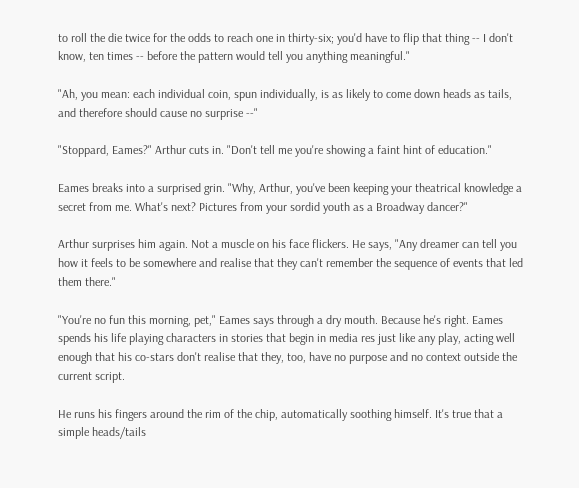to roll the die twice for the odds to reach one in thirty-six; you'd have to flip that thing -- I don't know, ten times -- before the pattern would tell you anything meaningful."

"Ah, you mean: each individual coin, spun individually, is as likely to come down heads as tails, and therefore should cause no surprise --"

"Stoppard, Eames?" Arthur cuts in. "Don't tell me you're showing a faint hint of education."

Eames breaks into a surprised grin. "Why, Arthur, you've been keeping your theatrical knowledge a secret from me. What's next? Pictures from your sordid youth as a Broadway dancer?"

Arthur surprises him again. Not a muscle on his face flickers. He says, "Any dreamer can tell you how it feels to be somewhere and realise that they can't remember the sequence of events that led them there."

"You're no fun this morning, pet," Eames says through a dry mouth. Because he's right. Eames spends his life playing characters in stories that begin in media res just like any play, acting well enough that his co-stars don't realise that they, too, have no purpose and no context outside the current script.

He runs his fingers around the rim of the chip, automatically soothing himself. It's true that a simple heads/tails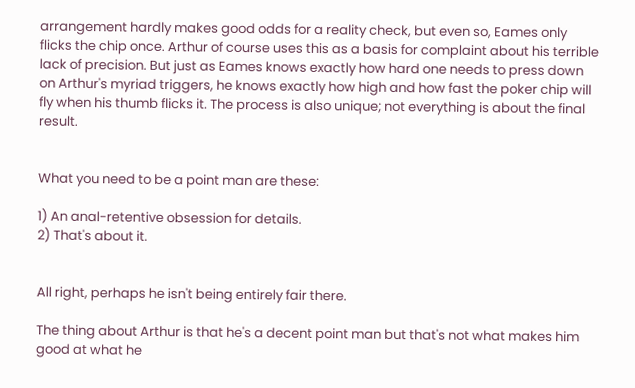arrangement hardly makes good odds for a reality check, but even so, Eames only flicks the chip once. Arthur of course uses this as a basis for complaint about his terrible lack of precision. But just as Eames knows exactly how hard one needs to press down on Arthur's myriad triggers, he knows exactly how high and how fast the poker chip will fly when his thumb flicks it. The process is also unique; not everything is about the final result.


What you need to be a point man are these:

1) An anal-retentive obsession for details.
2) That's about it.


All right, perhaps he isn't being entirely fair there.

The thing about Arthur is that he's a decent point man but that's not what makes him good at what he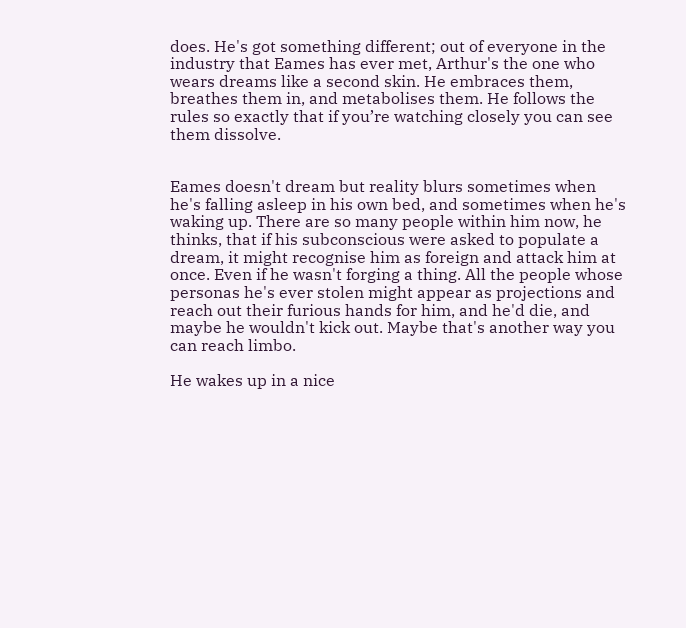does. He's got something different; out of everyone in the industry that Eames has ever met, Arthur's the one who wears dreams like a second skin. He embraces them, breathes them in, and metabolises them. He follows the rules so exactly that if you’re watching closely you can see them dissolve.


Eames doesn't dream but reality blurs sometimes when he's falling asleep in his own bed, and sometimes when he's waking up. There are so many people within him now, he thinks, that if his subconscious were asked to populate a dream, it might recognise him as foreign and attack him at once. Even if he wasn't forging a thing. All the people whose personas he's ever stolen might appear as projections and reach out their furious hands for him, and he'd die, and maybe he wouldn't kick out. Maybe that's another way you can reach limbo.

He wakes up in a nice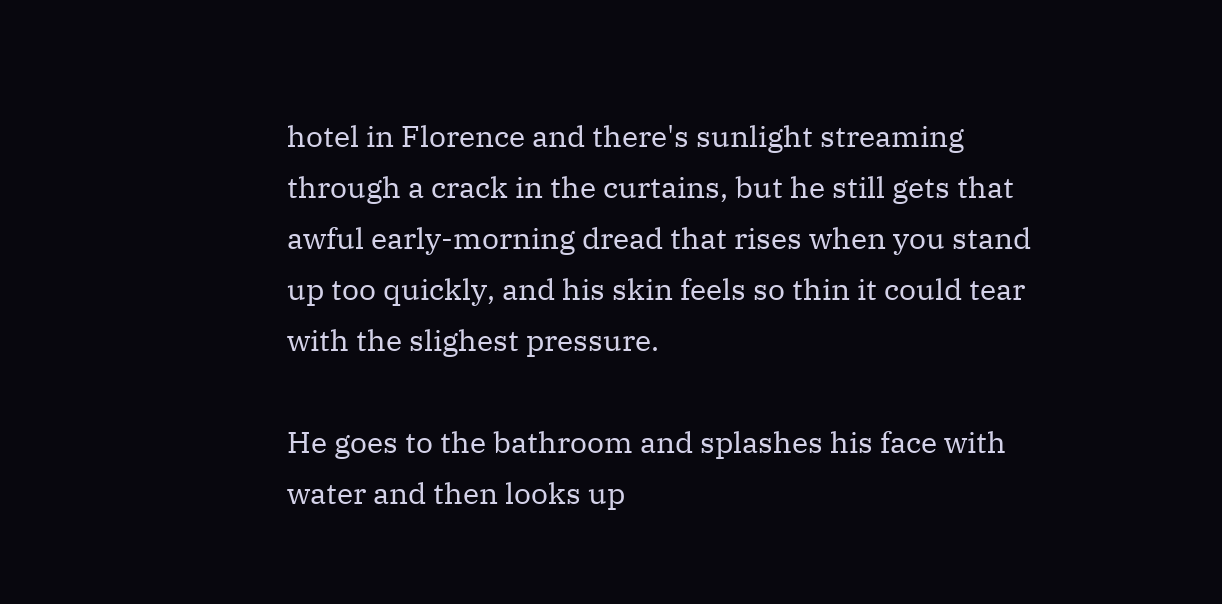hotel in Florence and there's sunlight streaming through a crack in the curtains, but he still gets that awful early-morning dread that rises when you stand up too quickly, and his skin feels so thin it could tear with the slighest pressure.

He goes to the bathroom and splashes his face with water and then looks up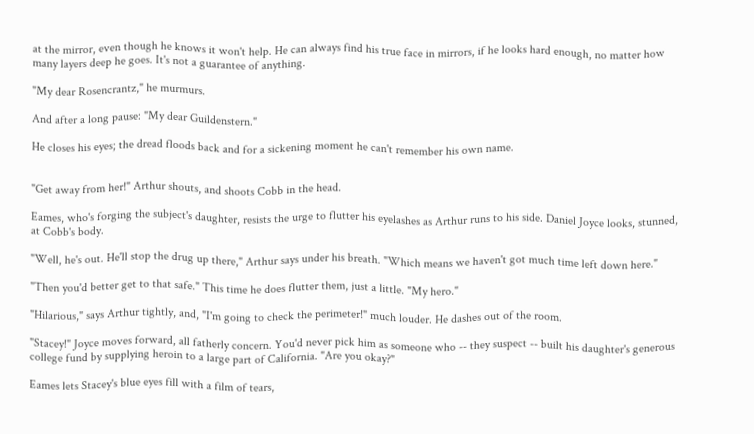at the mirror, even though he knows it won't help. He can always find his true face in mirrors, if he looks hard enough, no matter how many layers deep he goes. It's not a guarantee of anything.

"My dear Rosencrantz," he murmurs.

And after a long pause: "My dear Guildenstern."

He closes his eyes; the dread floods back and for a sickening moment he can't remember his own name.


"Get away from her!" Arthur shouts, and shoots Cobb in the head.

Eames, who's forging the subject's daughter, resists the urge to flutter his eyelashes as Arthur runs to his side. Daniel Joyce looks, stunned, at Cobb's body.

"Well, he's out. He'll stop the drug up there," Arthur says under his breath. "Which means we haven't got much time left down here."

"Then you'd better get to that safe." This time he does flutter them, just a little. "My hero."

"Hilarious," says Arthur tightly, and, "I'm going to check the perimeter!" much louder. He dashes out of the room.

"Stacey!" Joyce moves forward, all fatherly concern. You'd never pick him as someone who -- they suspect -- built his daughter's generous college fund by supplying heroin to a large part of California. "Are you okay?"

Eames lets Stacey's blue eyes fill with a film of tears,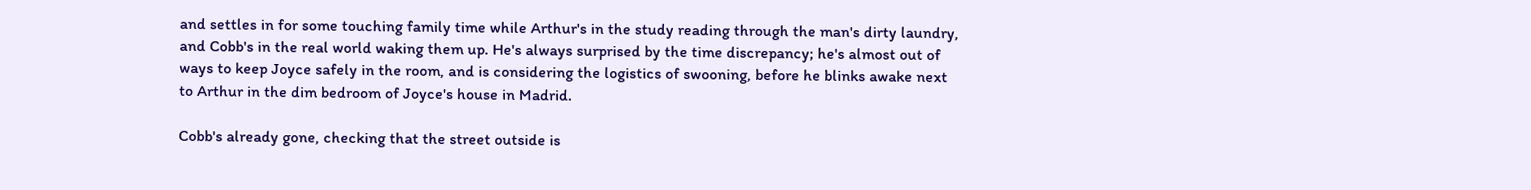and settles in for some touching family time while Arthur's in the study reading through the man's dirty laundry, and Cobb's in the real world waking them up. He's always surprised by the time discrepancy; he's almost out of ways to keep Joyce safely in the room, and is considering the logistics of swooning, before he blinks awake next to Arthur in the dim bedroom of Joyce's house in Madrid.

Cobb's already gone, checking that the street outside is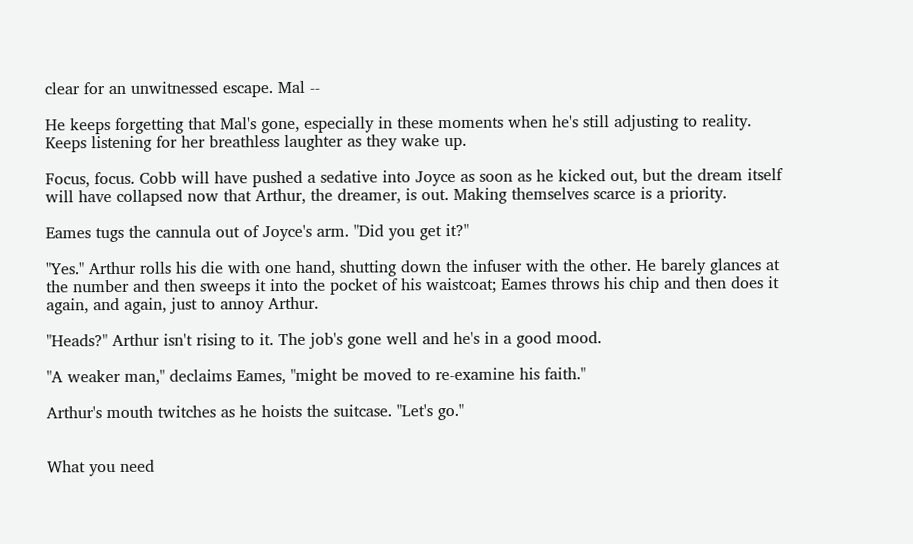clear for an unwitnessed escape. Mal --

He keeps forgetting that Mal's gone, especially in these moments when he's still adjusting to reality. Keeps listening for her breathless laughter as they wake up.

Focus, focus. Cobb will have pushed a sedative into Joyce as soon as he kicked out, but the dream itself will have collapsed now that Arthur, the dreamer, is out. Making themselves scarce is a priority.

Eames tugs the cannula out of Joyce's arm. "Did you get it?"

"Yes." Arthur rolls his die with one hand, shutting down the infuser with the other. He barely glances at the number and then sweeps it into the pocket of his waistcoat; Eames throws his chip and then does it again, and again, just to annoy Arthur.

"Heads?" Arthur isn't rising to it. The job's gone well and he's in a good mood.

"A weaker man," declaims Eames, "might be moved to re-examine his faith."

Arthur's mouth twitches as he hoists the suitcase. "Let's go."


What you need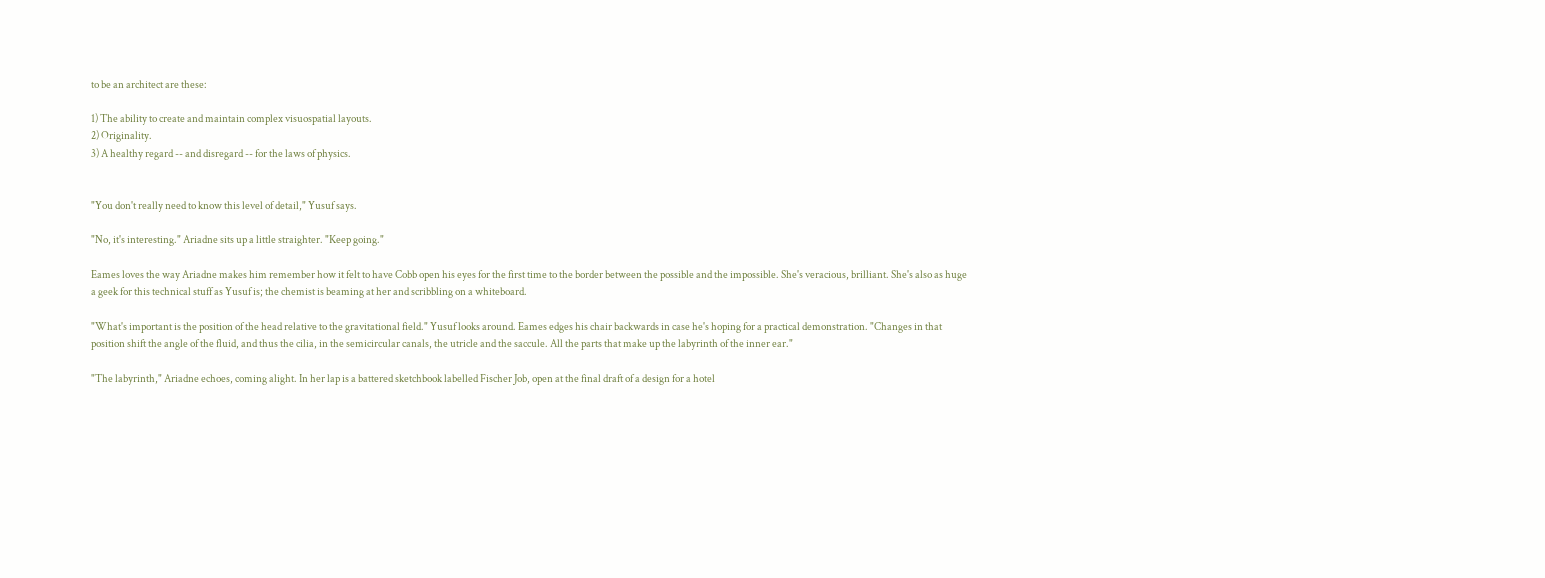to be an architect are these:

1) The ability to create and maintain complex visuospatial layouts.
2) Originality.
3) A healthy regard -- and disregard -- for the laws of physics.


"You don't really need to know this level of detail," Yusuf says.

"No, it's interesting." Ariadne sits up a little straighter. "Keep going."

Eames loves the way Ariadne makes him remember how it felt to have Cobb open his eyes for the first time to the border between the possible and the impossible. She's veracious, brilliant. She's also as huge a geek for this technical stuff as Yusuf is; the chemist is beaming at her and scribbling on a whiteboard.

"What's important is the position of the head relative to the gravitational field." Yusuf looks around. Eames edges his chair backwards in case he's hoping for a practical demonstration. "Changes in that position shift the angle of the fluid, and thus the cilia, in the semicircular canals, the utricle and the saccule. All the parts that make up the labyrinth of the inner ear."

"The labyrinth," Ariadne echoes, coming alight. In her lap is a battered sketchbook labelled Fischer Job, open at the final draft of a design for a hotel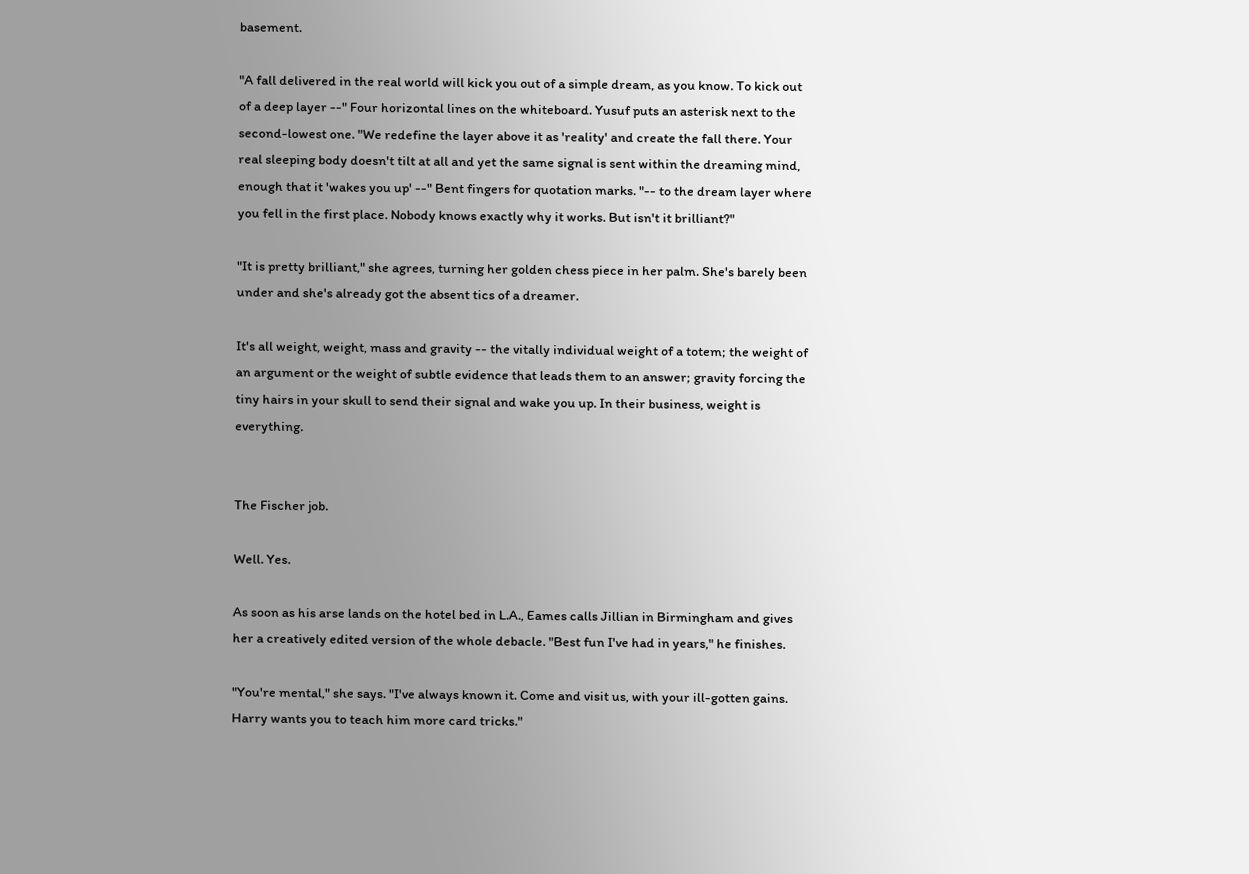basement.

"A fall delivered in the real world will kick you out of a simple dream, as you know. To kick out of a deep layer --" Four horizontal lines on the whiteboard. Yusuf puts an asterisk next to the second-lowest one. "We redefine the layer above it as 'reality' and create the fall there. Your real sleeping body doesn't tilt at all and yet the same signal is sent within the dreaming mind, enough that it 'wakes you up' --" Bent fingers for quotation marks. "-- to the dream layer where you fell in the first place. Nobody knows exactly why it works. But isn't it brilliant?"

"It is pretty brilliant," she agrees, turning her golden chess piece in her palm. She's barely been under and she's already got the absent tics of a dreamer.

It's all weight, weight, mass and gravity -- the vitally individual weight of a totem; the weight of an argument or the weight of subtle evidence that leads them to an answer; gravity forcing the tiny hairs in your skull to send their signal and wake you up. In their business, weight is everything.


The Fischer job.

Well. Yes.

As soon as his arse lands on the hotel bed in L.A., Eames calls Jillian in Birmingham and gives her a creatively edited version of the whole debacle. "Best fun I've had in years," he finishes.

"You're mental," she says. "I've always known it. Come and visit us, with your ill-gotten gains. Harry wants you to teach him more card tricks."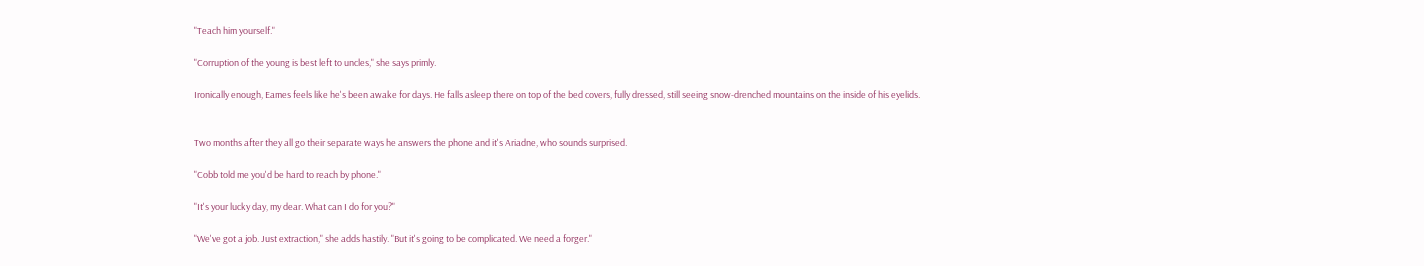"Teach him yourself."

"Corruption of the young is best left to uncles," she says primly.

Ironically enough, Eames feels like he's been awake for days. He falls asleep there on top of the bed covers, fully dressed, still seeing snow-drenched mountains on the inside of his eyelids.


Two months after they all go their separate ways he answers the phone and it's Ariadne, who sounds surprised.

"Cobb told me you'd be hard to reach by phone."

"It's your lucky day, my dear. What can I do for you?"

"We've got a job. Just extraction," she adds hastily. "But it's going to be complicated. We need a forger."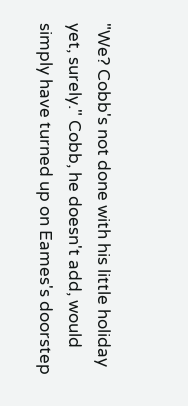"We? Cobb's not done with his little holiday yet, surely." Cobb, he doesn't add, would simply have turned up on Eames's doorstep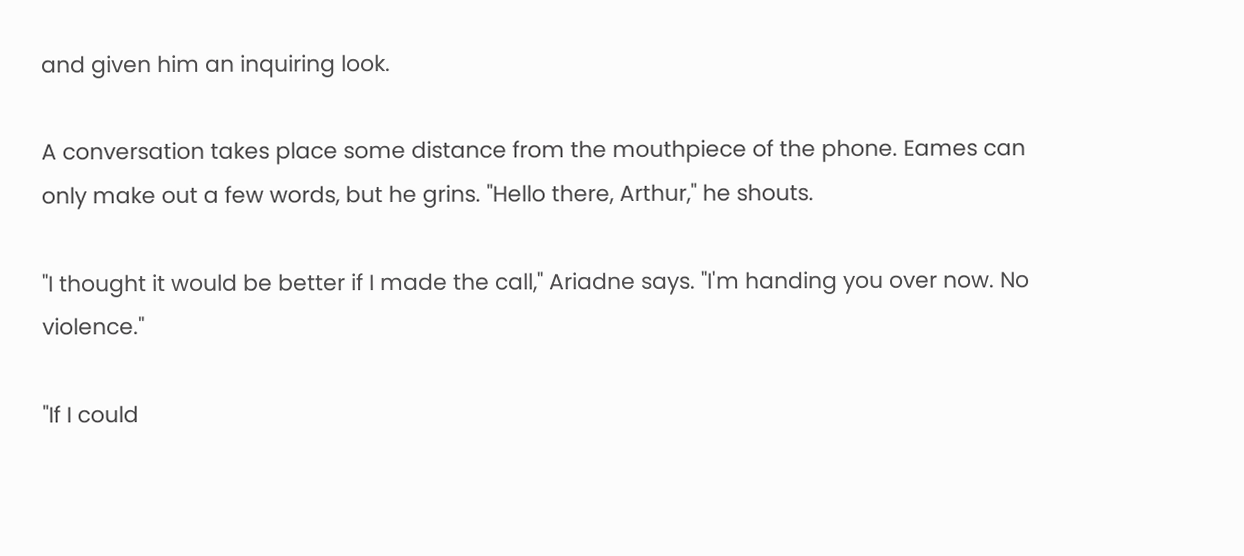and given him an inquiring look.

A conversation takes place some distance from the mouthpiece of the phone. Eames can only make out a few words, but he grins. "Hello there, Arthur," he shouts.

"I thought it would be better if I made the call," Ariadne says. "I'm handing you over now. No violence."

"If I could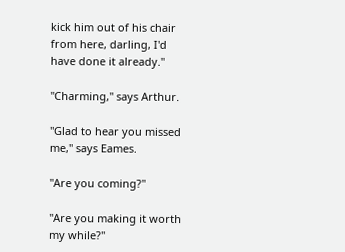kick him out of his chair from here, darling, I'd have done it already."

"Charming," says Arthur.

"Glad to hear you missed me," says Eames.

"Are you coming?"

"Are you making it worth my while?"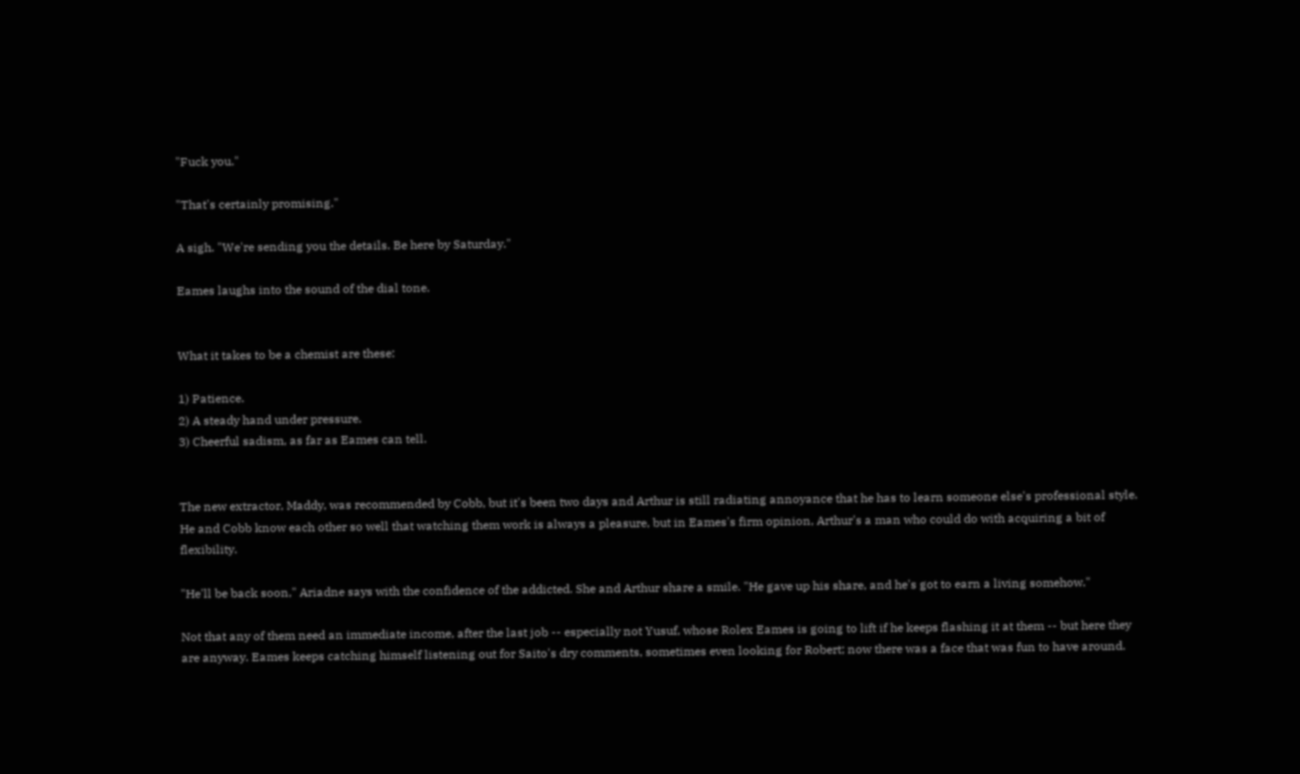"Fuck you."

"That's certainly promising."

A sigh. "We're sending you the details. Be here by Saturday."

Eames laughs into the sound of the dial tone.


What it takes to be a chemist are these:

1) Patience.
2) A steady hand under pressure.
3) Cheerful sadism, as far as Eames can tell.


The new extractor, Maddy, was recommended by Cobb, but it's been two days and Arthur is still radiating annoyance that he has to learn someone else's professional style. He and Cobb know each other so well that watching them work is always a pleasure, but in Eames's firm opinion, Arthur's a man who could do with acquiring a bit of flexibility.

"He'll be back soon," Ariadne says with the confidence of the addicted. She and Arthur share a smile. "He gave up his share, and he's got to earn a living somehow."

Not that any of them need an immediate income, after the last job -- especially not Yusuf, whose Rolex Eames is going to lift if he keeps flashing it at them -- but here they are anyway. Eames keeps catching himself listening out for Saito's dry comments, sometimes even looking for Robert; now there was a face that was fun to have around.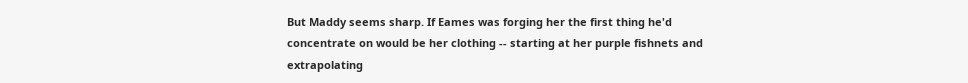But Maddy seems sharp. If Eames was forging her the first thing he'd concentrate on would be her clothing -- starting at her purple fishnets and extrapolating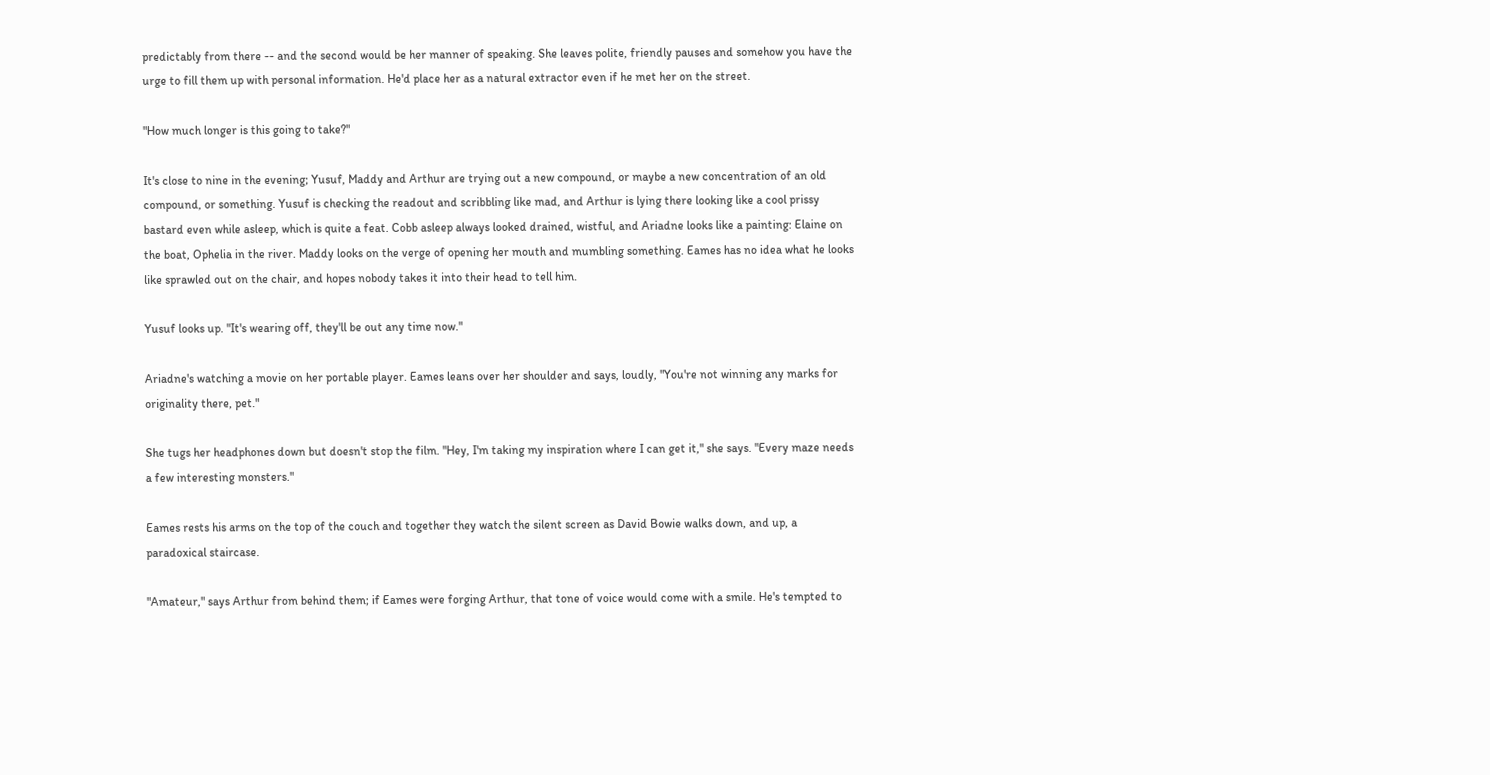predictably from there -- and the second would be her manner of speaking. She leaves polite, friendly pauses and somehow you have the urge to fill them up with personal information. He'd place her as a natural extractor even if he met her on the street.

"How much longer is this going to take?"

It's close to nine in the evening; Yusuf, Maddy and Arthur are trying out a new compound, or maybe a new concentration of an old compound, or something. Yusuf is checking the readout and scribbling like mad, and Arthur is lying there looking like a cool prissy bastard even while asleep, which is quite a feat. Cobb asleep always looked drained, wistful, and Ariadne looks like a painting: Elaine on the boat, Ophelia in the river. Maddy looks on the verge of opening her mouth and mumbling something. Eames has no idea what he looks like sprawled out on the chair, and hopes nobody takes it into their head to tell him.

Yusuf looks up. "It's wearing off, they'll be out any time now."

Ariadne's watching a movie on her portable player. Eames leans over her shoulder and says, loudly, "You're not winning any marks for originality there, pet."

She tugs her headphones down but doesn't stop the film. "Hey, I'm taking my inspiration where I can get it," she says. "Every maze needs a few interesting monsters."

Eames rests his arms on the top of the couch and together they watch the silent screen as David Bowie walks down, and up, a paradoxical staircase.

"Amateur," says Arthur from behind them; if Eames were forging Arthur, that tone of voice would come with a smile. He's tempted to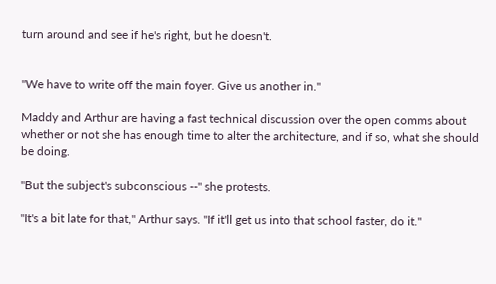turn around and see if he's right, but he doesn't.


"We have to write off the main foyer. Give us another in."

Maddy and Arthur are having a fast technical discussion over the open comms about whether or not she has enough time to alter the architecture, and if so, what she should be doing.

"But the subject's subconscious --" she protests.

"It's a bit late for that," Arthur says. "If it'll get us into that school faster, do it."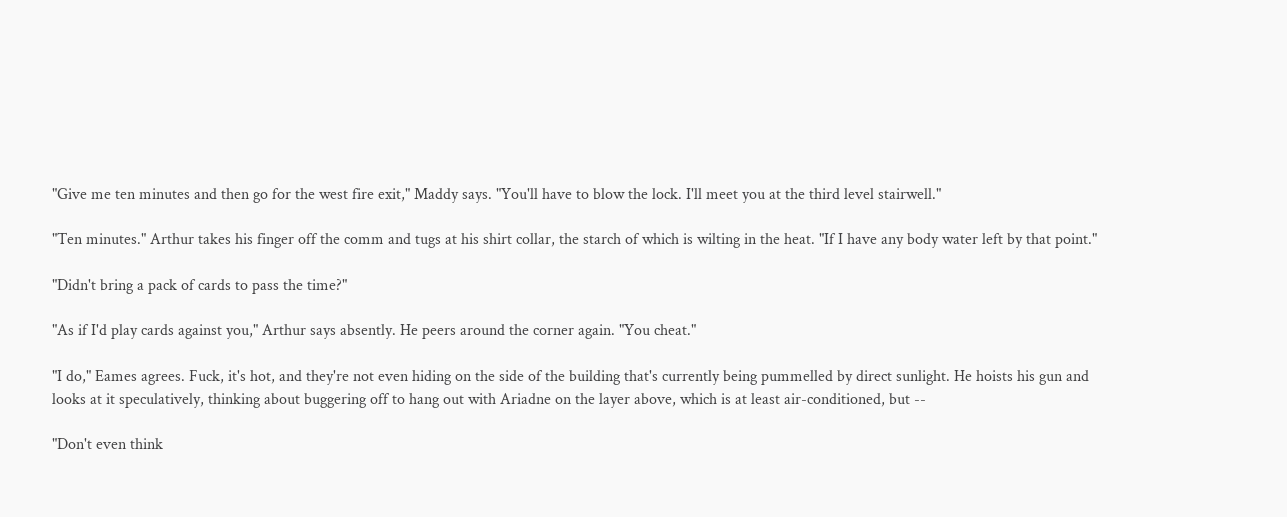"Give me ten minutes and then go for the west fire exit," Maddy says. "You'll have to blow the lock. I'll meet you at the third level stairwell."

"Ten minutes." Arthur takes his finger off the comm and tugs at his shirt collar, the starch of which is wilting in the heat. "If I have any body water left by that point."

"Didn't bring a pack of cards to pass the time?"

"As if I'd play cards against you," Arthur says absently. He peers around the corner again. "You cheat."

"I do," Eames agrees. Fuck, it's hot, and they're not even hiding on the side of the building that's currently being pummelled by direct sunlight. He hoists his gun and looks at it speculatively, thinking about buggering off to hang out with Ariadne on the layer above, which is at least air-conditioned, but --

"Don't even think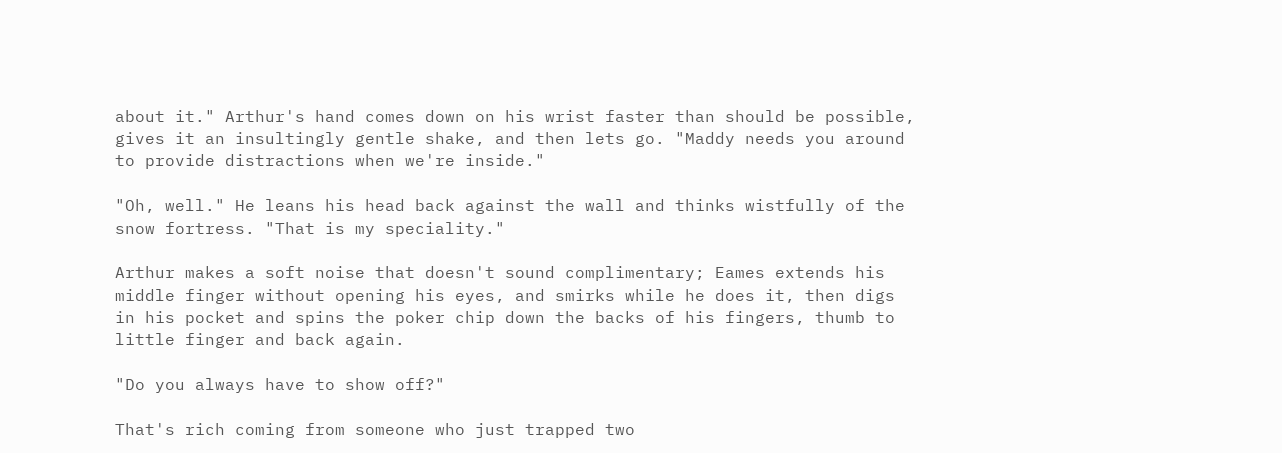about it." Arthur's hand comes down on his wrist faster than should be possible, gives it an insultingly gentle shake, and then lets go. "Maddy needs you around to provide distractions when we're inside."

"Oh, well." He leans his head back against the wall and thinks wistfully of the snow fortress. "That is my speciality."

Arthur makes a soft noise that doesn't sound complimentary; Eames extends his middle finger without opening his eyes, and smirks while he does it, then digs in his pocket and spins the poker chip down the backs of his fingers, thumb to little finger and back again.

"Do you always have to show off?"

That's rich coming from someone who just trapped two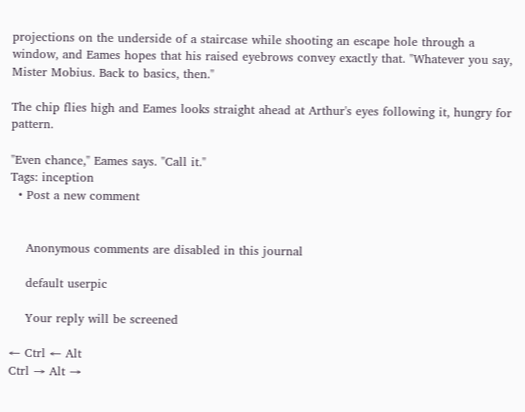projections on the underside of a staircase while shooting an escape hole through a window, and Eames hopes that his raised eyebrows convey exactly that. "Whatever you say, Mister Mobius. Back to basics, then."

The chip flies high and Eames looks straight ahead at Arthur's eyes following it, hungry for pattern.

"Even chance," Eames says. "Call it."
Tags: inception
  • Post a new comment


    Anonymous comments are disabled in this journal

    default userpic

    Your reply will be screened

← Ctrl ← Alt
Ctrl → Alt →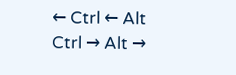← Ctrl ← Alt
Ctrl → Alt →